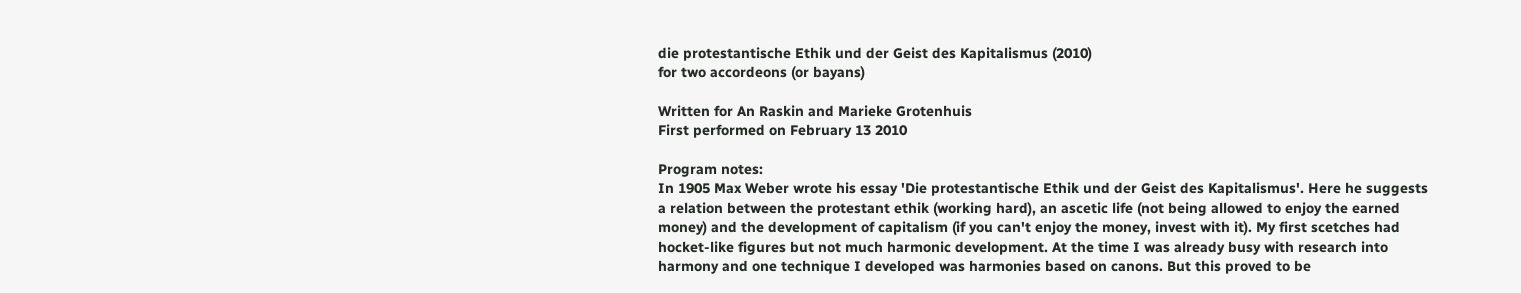die protestantische Ethik und der Geist des Kapitalismus (2010)
for two accordeons (or bayans)

Written for An Raskin and Marieke Grotenhuis
First performed on February 13 2010

Program notes:
In 1905 Max Weber wrote his essay 'Die protestantische Ethik und der Geist des Kapitalismus'. Here he suggests a relation between the protestant ethik (working hard), an ascetic life (not being allowed to enjoy the earned money) and the development of capitalism (if you can't enjoy the money, invest with it). My first scetches had hocket-like figures but not much harmonic development. At the time I was already busy with research into harmony and one technique I developed was harmonies based on canons. But this proved to be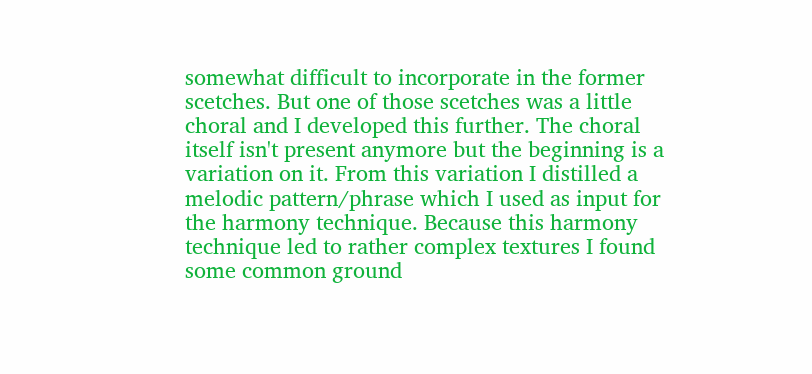somewhat difficult to incorporate in the former scetches. But one of those scetches was a little choral and I developed this further. The choral itself isn't present anymore but the beginning is a variation on it. From this variation I distilled a melodic pattern/phrase which I used as input for the harmony technique. Because this harmony technique led to rather complex textures I found some common ground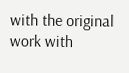with the original work with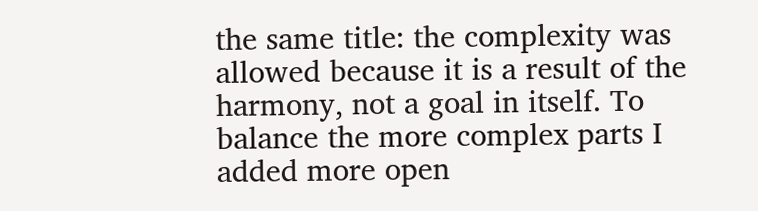the same title: the complexity was allowed because it is a result of the harmony, not a goal in itself. To balance the more complex parts I added more open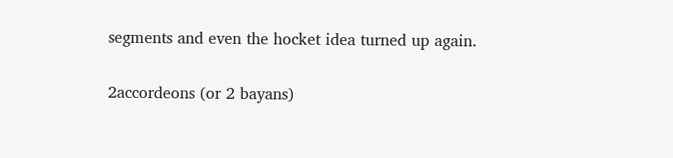segments and even the hocket idea turned up again.

2accordeons (or 2 bayans)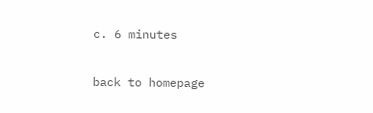c. 6 minutes

back to homepage